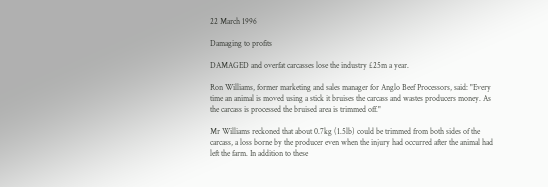22 March 1996

Damaging to profits

DAMAGED and overfat carcasses lose the industry £25m a year.

Ron Williams, former marketing and sales manager for Anglo Beef Processors, said: "Every time an animal is moved using a stick it bruises the carcass and wastes producers money. As the carcass is processed the bruised area is trimmed off."

Mr Williams reckoned that about 0.7kg (1.5lb) could be trimmed from both sides of the carcass, a loss borne by the producer even when the injury had occurred after the animal had left the farm. In addition to these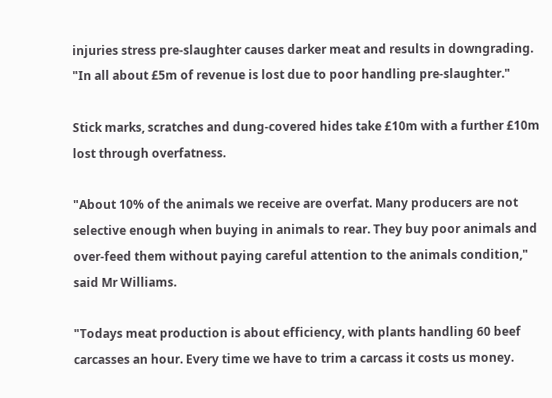injuries stress pre-slaughter causes darker meat and results in downgrading. "In all about £5m of revenue is lost due to poor handling pre-slaughter."

Stick marks, scratches and dung-covered hides take £10m with a further £10m lost through overfatness.

"About 10% of the animals we receive are overfat. Many producers are not selective enough when buying in animals to rear. They buy poor animals and over-feed them without paying careful attention to the animals condition," said Mr Williams.

"Todays meat production is about efficiency, with plants handling 60 beef carcasses an hour. Every time we have to trim a carcass it costs us money.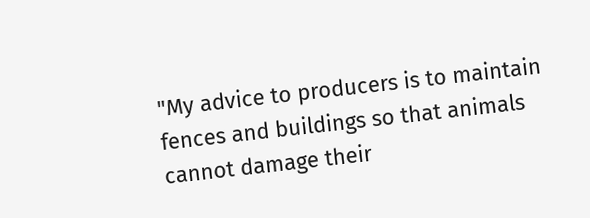"My advice to producers is to maintain fences and buildings so that animals cannot damage their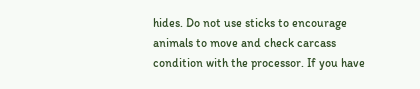hides. Do not use sticks to encourage animals to move and check carcass condition with the processor. If you have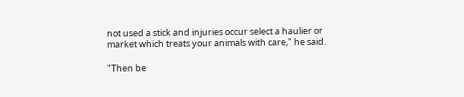not used a stick and injuries occur select a haulier or market which treats your animals with care," he said.

"Then be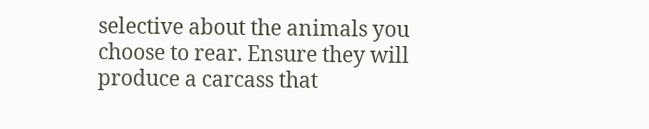selective about the animals you choose to rear. Ensure they will produce a carcass that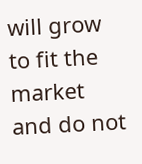will grow to fit the market and do not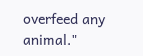overfeed any animal."